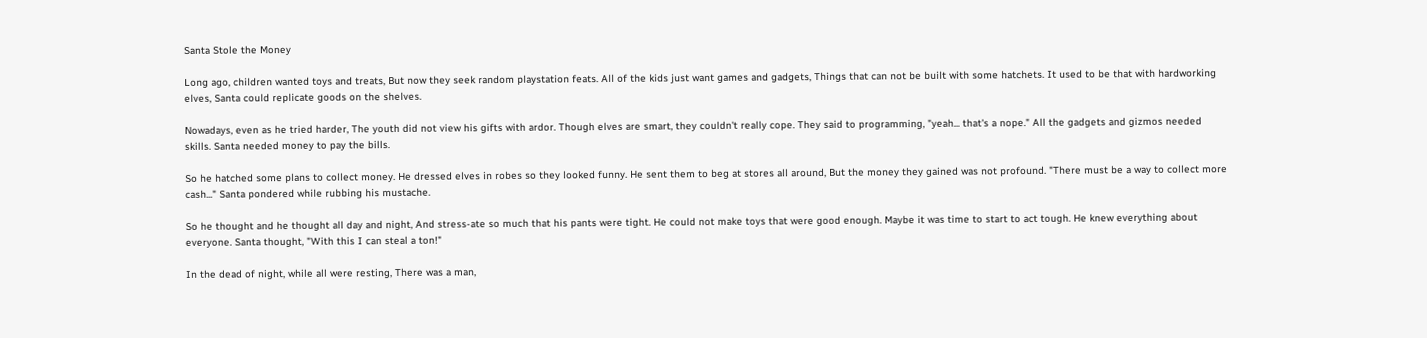Santa Stole the Money

Long ago, children wanted toys and treats, But now they seek random playstation feats. All of the kids just want games and gadgets, Things that can not be built with some hatchets. It used to be that with hardworking elves, Santa could replicate goods on the shelves.

Nowadays, even as he tried harder, The youth did not view his gifts with ardor. Though elves are smart, they couldn't really cope. They said to programming, "yeah... that's a nope." All the gadgets and gizmos needed skills. Santa needed money to pay the bills.

So he hatched some plans to collect money. He dressed elves in robes so they looked funny. He sent them to beg at stores all around, But the money they gained was not profound. "There must be a way to collect more cash..." Santa pondered while rubbing his mustache.

So he thought and he thought all day and night, And stress-ate so much that his pants were tight. He could not make toys that were good enough. Maybe it was time to start to act tough. He knew everything about everyone. Santa thought, "With this I can steal a ton!"

In the dead of night, while all were resting, There was a man,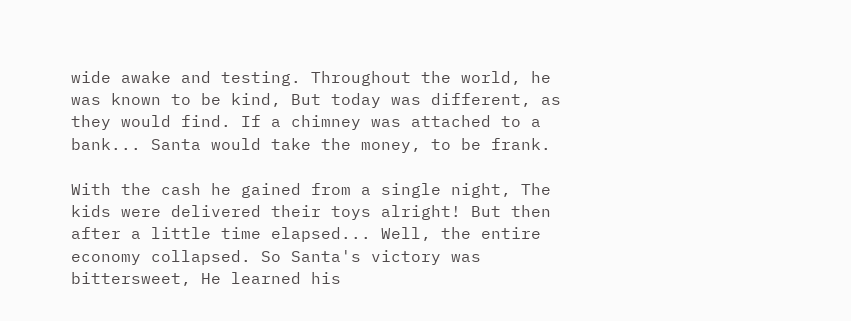wide awake and testing. Throughout the world, he was known to be kind, But today was different, as they would find. If a chimney was attached to a bank... Santa would take the money, to be frank.

With the cash he gained from a single night, The kids were delivered their toys alright! But then after a little time elapsed... Well, the entire economy collapsed. So Santa's victory was bittersweet, He learned his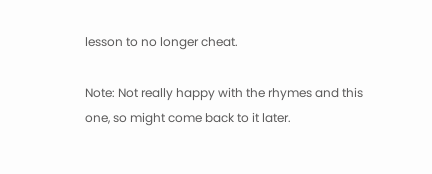lesson to no longer cheat.

Note: Not really happy with the rhymes and this one, so might come back to it later.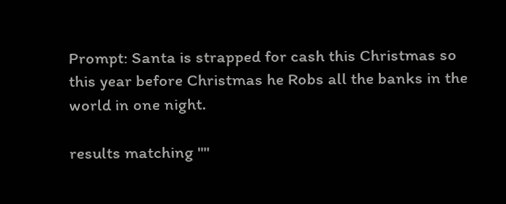Prompt: Santa is strapped for cash this Christmas so this year before Christmas he Robs all the banks in the world in one night.

results matching ""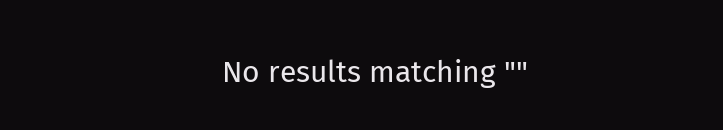No results matching ""